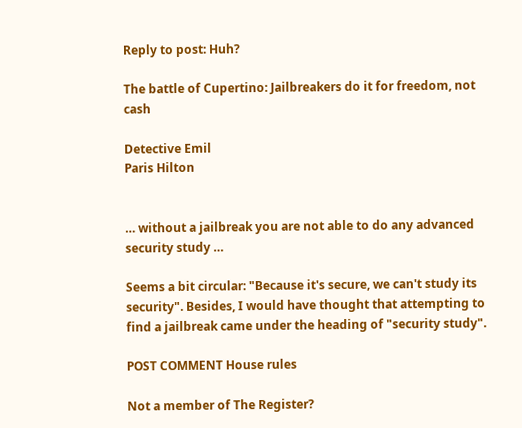Reply to post: Huh?

The battle of Cupertino: Jailbreakers do it for freedom, not cash

Detective Emil
Paris Hilton


… without a jailbreak you are not able to do any advanced security study …

Seems a bit circular: "Because it's secure, we can't study its security". Besides, I would have thought that attempting to find a jailbreak came under the heading of "security study".

POST COMMENT House rules

Not a member of The Register?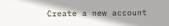Create a new account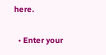here.

  • Enter your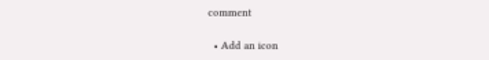comment

  • Add an icon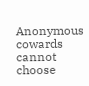Anonymous cowards cannot choose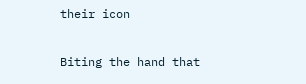their icon

Biting the hand that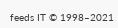feeds IT © 1998–2021